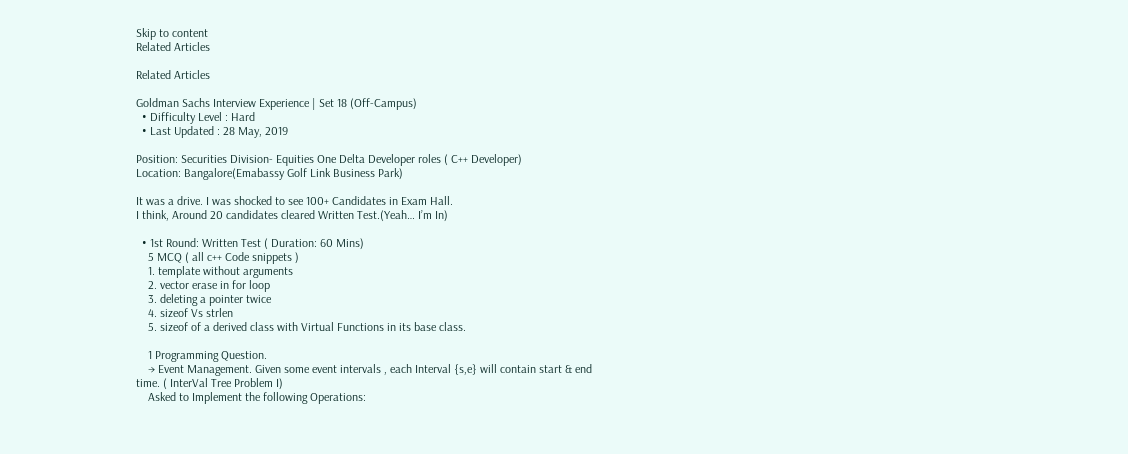Skip to content
Related Articles

Related Articles

Goldman Sachs Interview Experience | Set 18 (Off-Campus)
  • Difficulty Level : Hard
  • Last Updated : 28 May, 2019

Position: Securities Division- Equities One Delta Developer roles ( C++ Developer)
Location: Bangalore(Emabassy Golf Link Business Park)

It was a drive. I was shocked to see 100+ Candidates in Exam Hall.
I think, Around 20 candidates cleared Written Test.(Yeah… I’m In)

  • 1st Round: Written Test ( Duration: 60 Mins)
    5 MCQ ( all c++ Code snippets )
    1. template without arguments
    2. vector erase in for loop
    3. deleting a pointer twice
    4. sizeof Vs strlen
    5. sizeof of a derived class with Virtual Functions in its base class.

    1 Programming Question.
    → Event Management. Given some event intervals , each Interval {s,e} will contain start & end time. ( InterVal Tree Problem I)
    Asked to Implement the following Operations: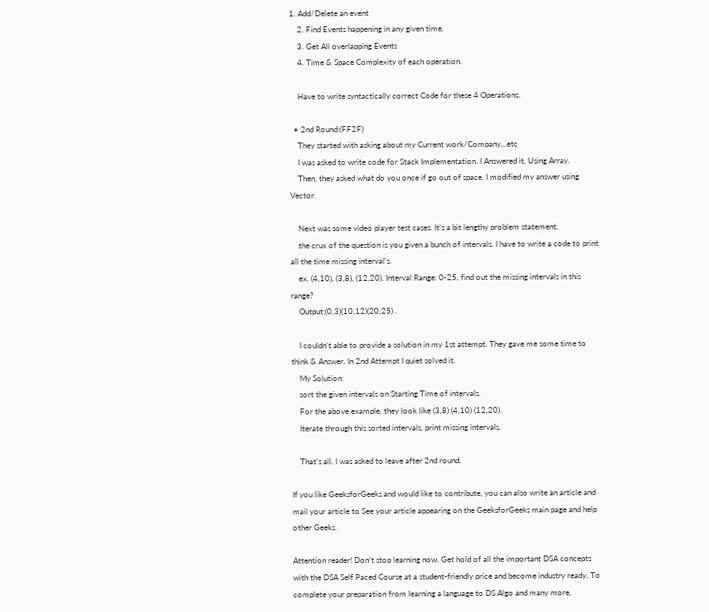1. Add/Delete an event
    2. Find Events happening in any given time.
    3. Get All overlapping Events
    4. Time & Space Complexity of each operation.

    Have to write syntactically correct Code for these 4 Operations.

  • 2nd Round:(FF2F)
    They started with asking about my Current work/Company…etc
    I was asked to write code for Stack Implementation. I Answered it, Using Array.
    Then, they asked what do you once if go out of space. I modified my answer using Vector.

    Next was some video player test cases. It’s a bit lengthy problem statement.
    the crux of the question is you given a bunch of intervals. I have to write a code to print all the time missing interval’s.
    ex. (4,10), (3,8), (12,20). Interval Range: 0-25, find out the missing intervals in this range?
    Output:(0,3)(10,12)(20,25) .

    I couldn’t able to provide a solution in my 1st attempt. They gave me some time to think & Answer. In 2nd Attempt I quiet solved it.
    My Solution:
    sort the given intervals on Starting Time of intervals.
    For the above example, they look like (3,8) (4,10) (12,20).
    Iterate through this sorted intervals, print missing intervals.

    That’s all. I was asked to leave after 2nd round.

If you like GeeksforGeeks and would like to contribute, you can also write an article and mail your article to See your article appearing on the GeeksforGeeks main page and help other Geeks.

Attention reader! Don’t stop learning now. Get hold of all the important DSA concepts with the DSA Self Paced Course at a student-friendly price and become industry ready. To complete your preparation from learning a language to DS Algo and many more,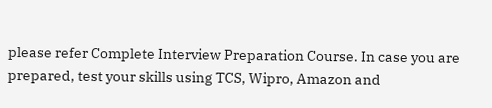please refer Complete Interview Preparation Course. In case you are prepared, test your skills using TCS, Wipro, Amazon and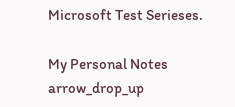Microsoft Test Serieses.

My Personal Notes arrow_drop_up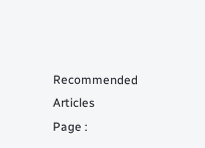Recommended Articles
Page :